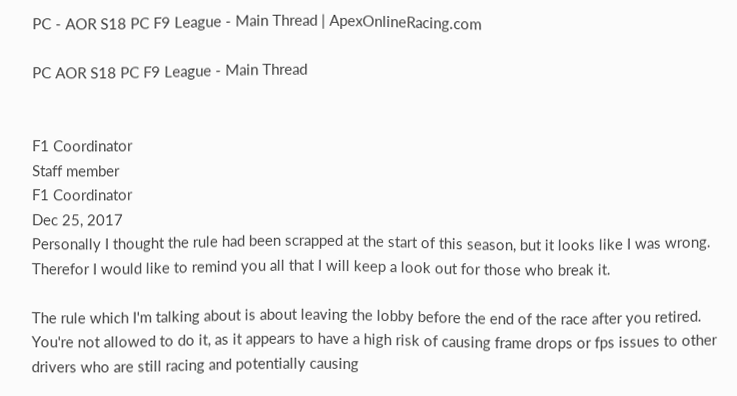PC - AOR S18 PC F9 League - Main Thread | ApexOnlineRacing.com

PC AOR S18 PC F9 League - Main Thread


F1 Coordinator
Staff member
F1 Coordinator
Dec 25, 2017
Personally I thought the rule had been scrapped at the start of this season, but it looks like I was wrong. Therefor I would like to remind you all that I will keep a look out for those who break it.

The rule which I'm talking about is about leaving the lobby before the end of the race after you retired. You're not allowed to do it, as it appears to have a high risk of causing frame drops or fps issues to other drivers who are still racing and potentially causing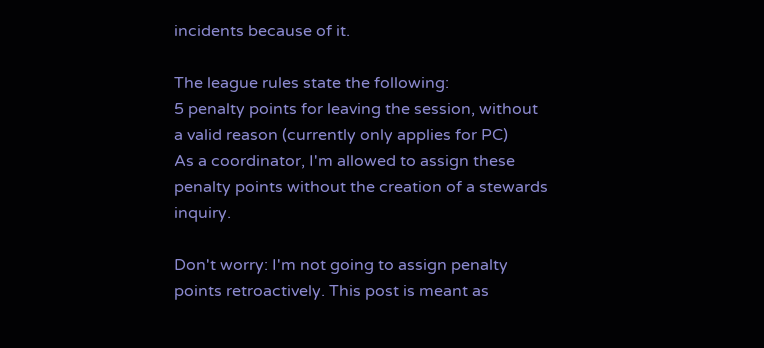incidents because of it.

The league rules state the following:
5 penalty points for leaving the session, without a valid reason (currently only applies for PC)
As a coordinator, I'm allowed to assign these penalty points without the creation of a stewards inquiry.

Don't worry: I'm not going to assign penalty points retroactively. This post is meant as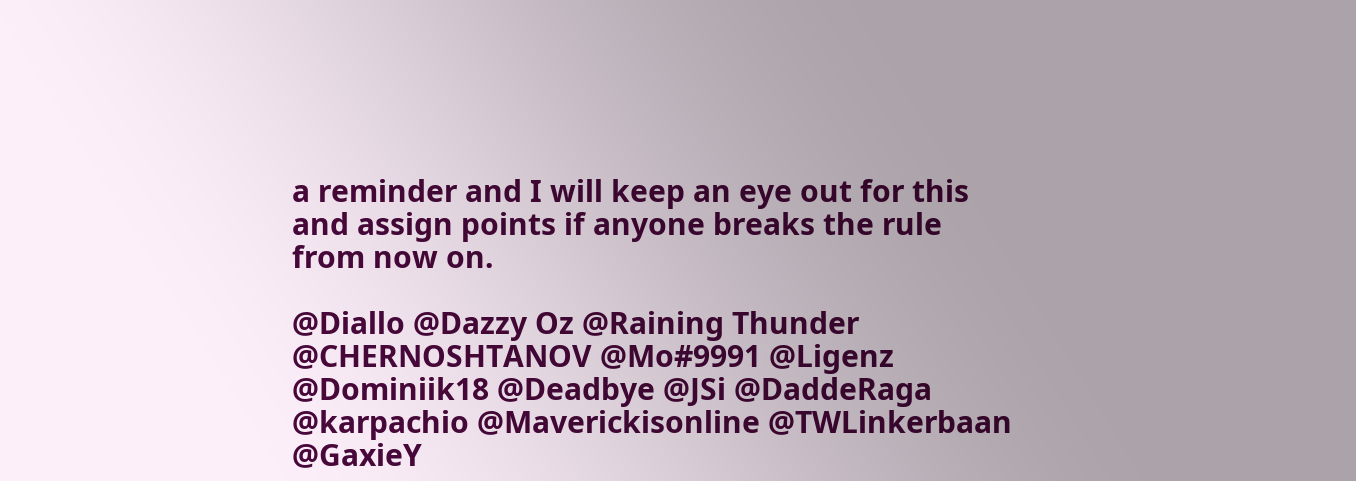a reminder and I will keep an eye out for this and assign points if anyone breaks the rule from now on.

@Diallo @Dazzy Oz @Raining Thunder @CHERNOSHTANOV @Mo#9991 @Ligenz @Dominiik18 @Deadbye @JSi @DaddeRaga @karpachio @Maverickisonline @TWLinkerbaan @GaxieY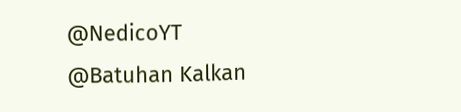@NedicoYT @Batuhan Kalkan